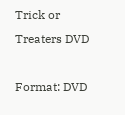Trick or Treaters DVD

Format: DVD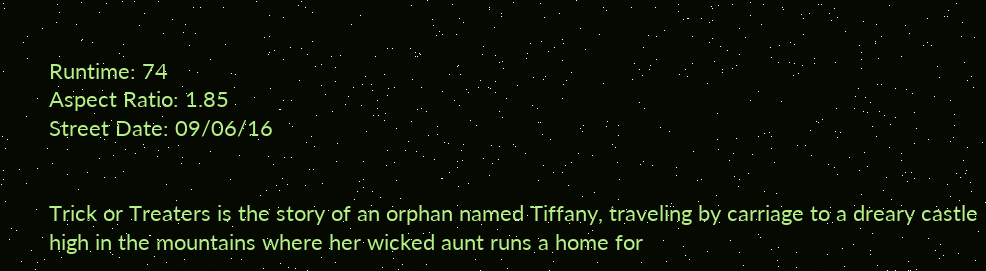Runtime: 74
Aspect Ratio: 1.85
Street Date: 09/06/16


Trick or Treaters is the story of an orphan named Tiffany, traveling by carriage to a dreary castle high in the mountains where her wicked aunt runs a home for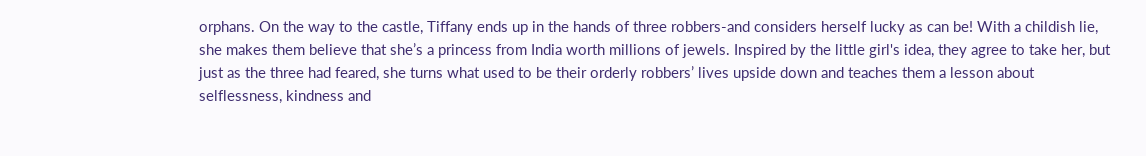orphans. On the way to the castle, Tiffany ends up in the hands of three robbers-and considers herself lucky as can be! With a childish lie, she makes them believe that she’s a princess from India worth millions of jewels. Inspired by the little girl's idea, they agree to take her, but just as the three had feared, she turns what used to be their orderly robbers’ lives upside down and teaches them a lesson about selflessness, kindness and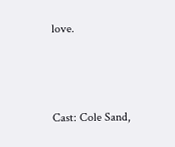love.



Cast: Cole Sand,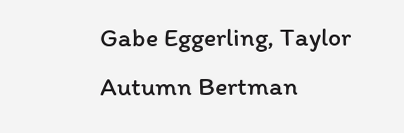Gabe Eggerling, Taylor Autumn Bertman